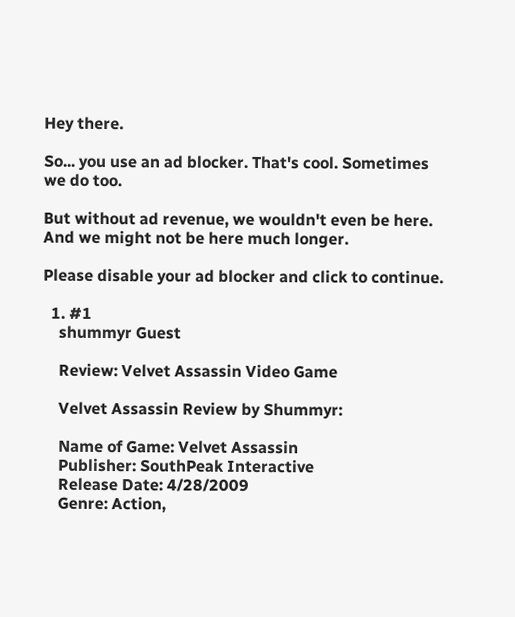Hey there.

So... you use an ad blocker. That's cool. Sometimes we do too.

But without ad revenue, we wouldn't even be here. And we might not be here much longer.

Please disable your ad blocker and click to continue.

  1. #1
    shummyr Guest

    Review: Velvet Assassin Video Game

    Velvet Assassin Review by Shummyr:

    Name of Game: Velvet Assassin
    Publisher: SouthPeak Interactive
    Release Date: 4/28/2009
    Genre: Action,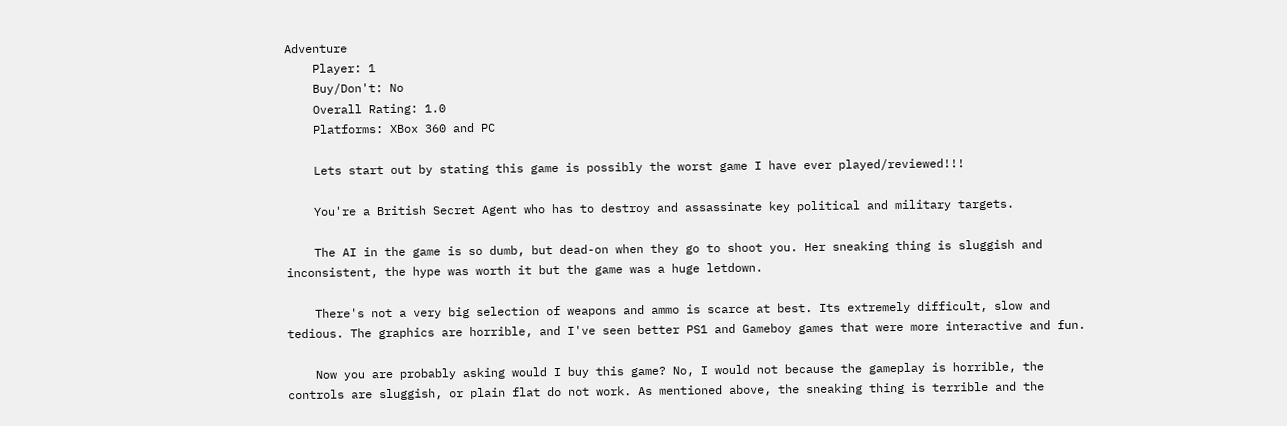Adventure
    Player: 1
    Buy/Don't: No
    Overall Rating: 1.0
    Platforms: XBox 360 and PC

    Lets start out by stating this game is possibly the worst game I have ever played/reviewed!!!

    You're a British Secret Agent who has to destroy and assassinate key political and military targets.

    The AI in the game is so dumb, but dead-on when they go to shoot you. Her sneaking thing is sluggish and inconsistent, the hype was worth it but the game was a huge letdown.

    There's not a very big selection of weapons and ammo is scarce at best. Its extremely difficult, slow and tedious. The graphics are horrible, and I've seen better PS1 and Gameboy games that were more interactive and fun.

    Now you are probably asking would I buy this game? No, I would not because the gameplay is horrible, the controls are sluggish, or plain flat do not work. As mentioned above, the sneaking thing is terrible and the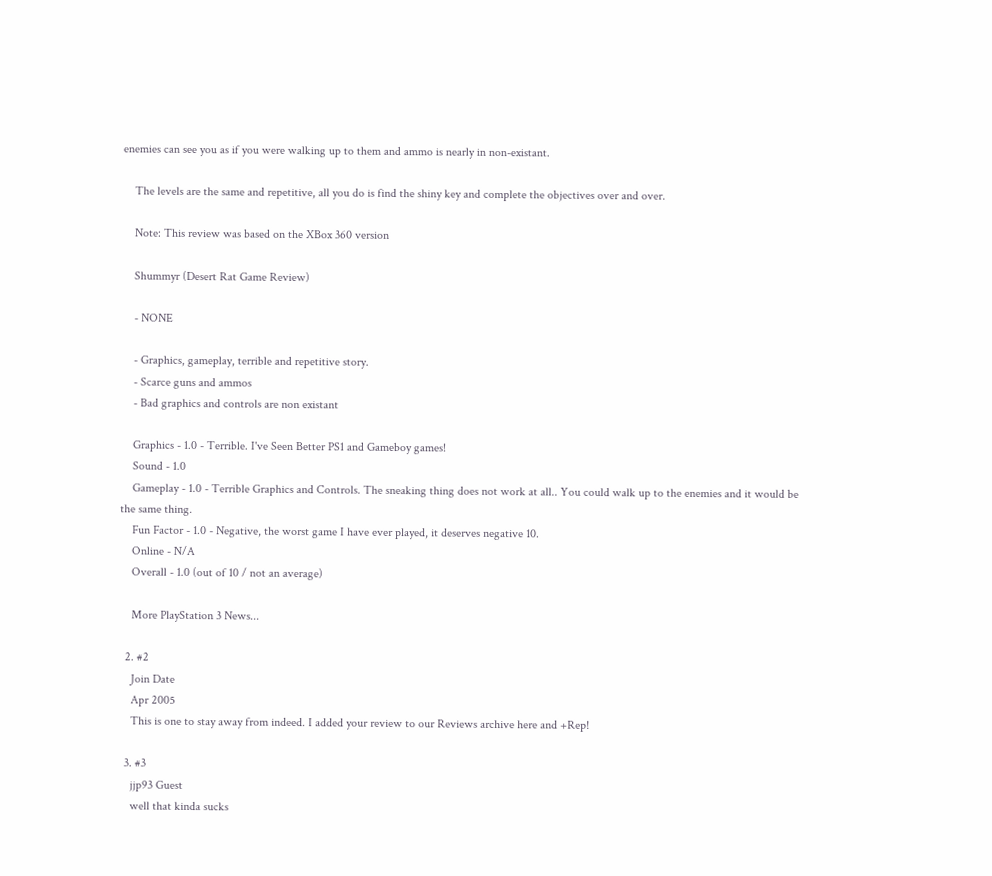enemies can see you as if you were walking up to them and ammo is nearly in non-existant.

    The levels are the same and repetitive, all you do is find the shiny key and complete the objectives over and over.

    Note: This review was based on the XBox 360 version

    Shummyr (Desert Rat Game Review)

    - NONE

    - Graphics, gameplay, terrible and repetitive story.
    - Scarce guns and ammos
    - Bad graphics and controls are non existant

    Graphics - 1.0 - Terrible. I've Seen Better PS1 and Gameboy games!
    Sound - 1.0
    Gameplay - 1.0 - Terrible Graphics and Controls. The sneaking thing does not work at all.. You could walk up to the enemies and it would be the same thing.
    Fun Factor - 1.0 - Negative, the worst game I have ever played, it deserves negative 10.
    Online - N/A
    Overall - 1.0 (out of 10 / not an average)

    More PlayStation 3 News...

  2. #2
    Join Date
    Apr 2005
    This is one to stay away from indeed. I added your review to our Reviews archive here and +Rep!

  3. #3
    jjp93 Guest
    well that kinda sucks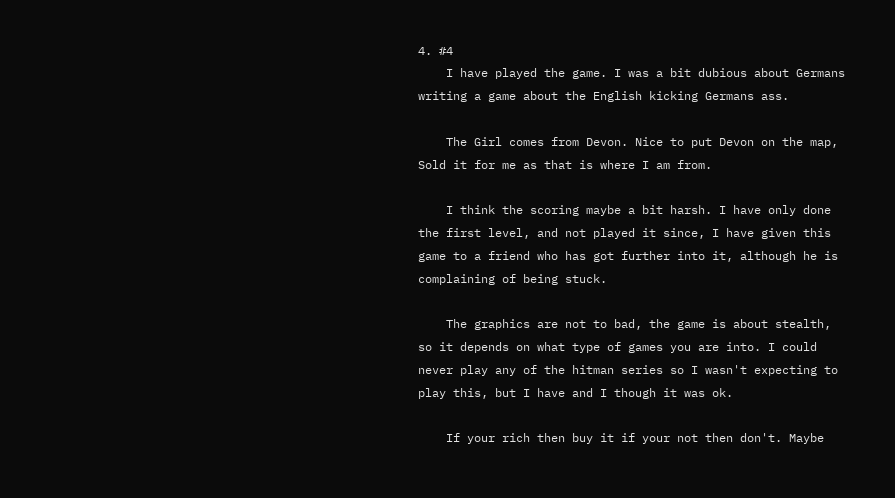4. #4
    I have played the game. I was a bit dubious about Germans writing a game about the English kicking Germans ass.

    The Girl comes from Devon. Nice to put Devon on the map, Sold it for me as that is where I am from.

    I think the scoring maybe a bit harsh. I have only done the first level, and not played it since, I have given this game to a friend who has got further into it, although he is complaining of being stuck.

    The graphics are not to bad, the game is about stealth, so it depends on what type of games you are into. I could never play any of the hitman series so I wasn't expecting to play this, but I have and I though it was ok.

    If your rich then buy it if your not then don't. Maybe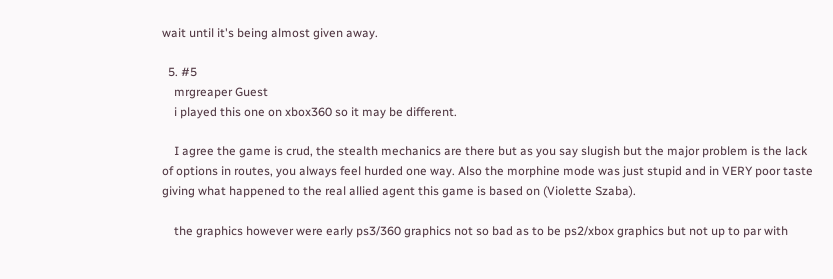wait until it's being almost given away.

  5. #5
    mrgreaper Guest
    i played this one on xbox360 so it may be different.

    I agree the game is crud, the stealth mechanics are there but as you say slugish but the major problem is the lack of options in routes, you always feel hurded one way. Also the morphine mode was just stupid and in VERY poor taste giving what happened to the real allied agent this game is based on (Violette Szaba).

    the graphics however were early ps3/360 graphics not so bad as to be ps2/xbox graphics but not up to par with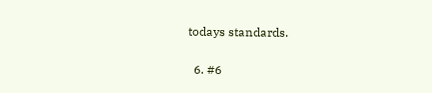todays standards.

  6. #6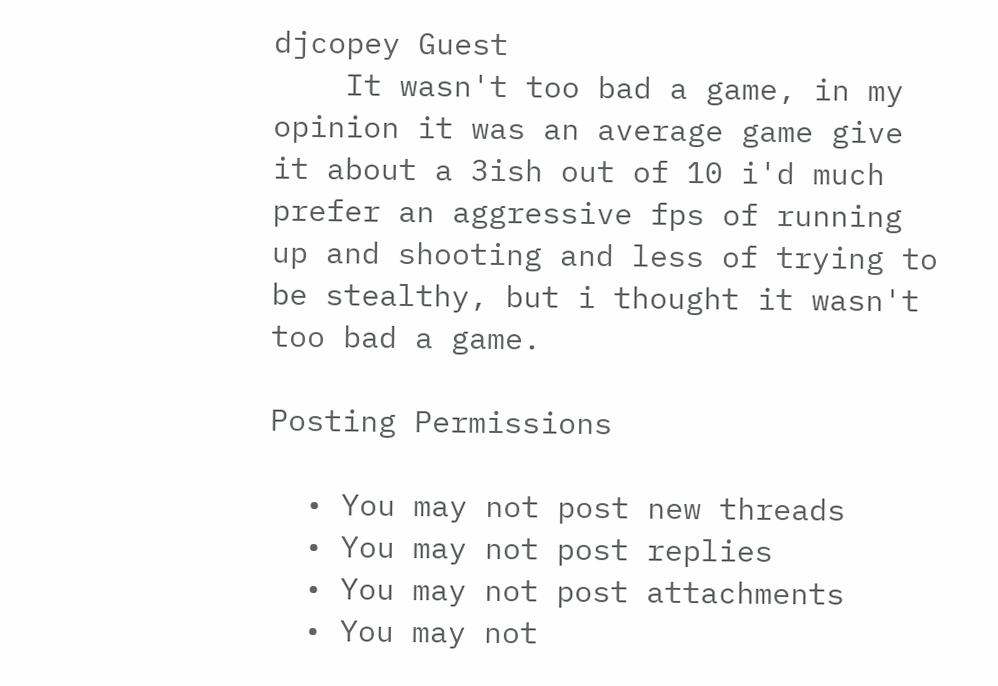djcopey Guest
    It wasn't too bad a game, in my opinion it was an average game give it about a 3ish out of 10 i'd much prefer an aggressive fps of running up and shooting and less of trying to be stealthy, but i thought it wasn't too bad a game.

Posting Permissions

  • You may not post new threads
  • You may not post replies
  • You may not post attachments
  • You may not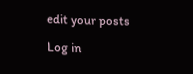edit your posts

Log in